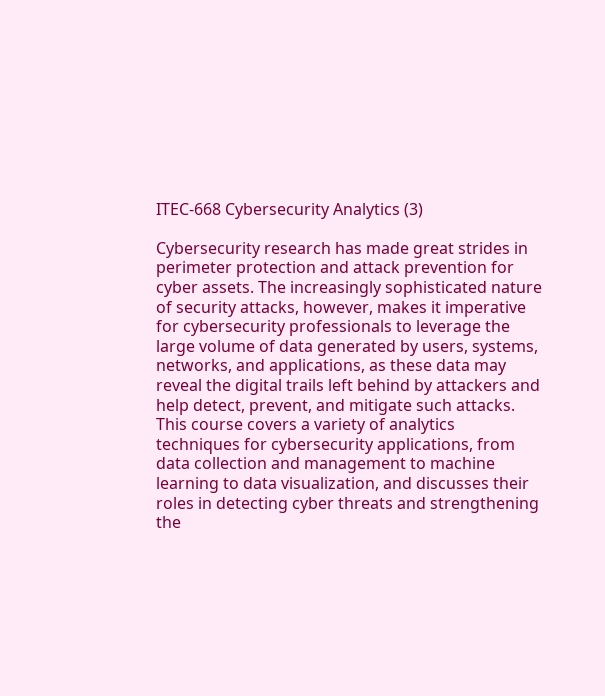ITEC-668 Cybersecurity Analytics (3)

Cybersecurity research has made great strides in perimeter protection and attack prevention for cyber assets. The increasingly sophisticated nature of security attacks, however, makes it imperative for cybersecurity professionals to leverage the large volume of data generated by users, systems, networks, and applications, as these data may reveal the digital trails left behind by attackers and help detect, prevent, and mitigate such attacks. This course covers a variety of analytics techniques for cybersecurity applications, from data collection and management to machine learning to data visualization, and discusses their roles in detecting cyber threats and strengthening the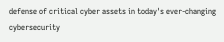defense of critical cyber assets in today's ever-changing cybersecurity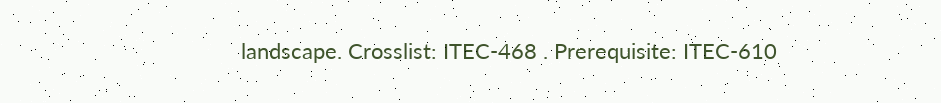landscape. Crosslist: ITEC-468 . Prerequisite: ITEC-610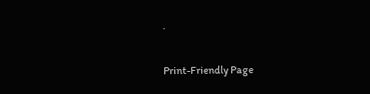.

Print-Friendly Page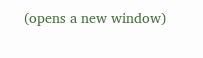(opens a new window)